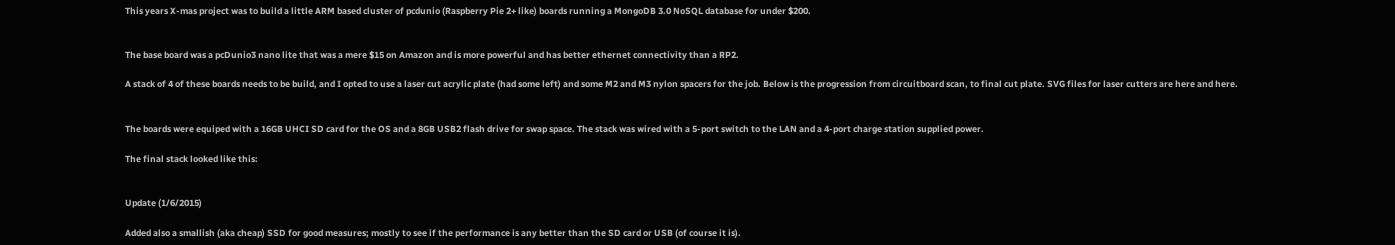This years X-mas project was to build a little ARM based cluster of pcdunio (Raspberry Pie 2+ like) boards running a MongoDB 3.0 NoSQL database for under $200.


The base board was a pcDunio3 nano lite that was a mere $15 on Amazon and is more powerful and has better ethernet connectivity than a RP2.

A stack of 4 of these boards needs to be build, and I opted to use a laser cut acrylic plate (had some left) and some M2 and M3 nylon spacers for the job. Below is the progression from circuitboard scan, to final cut plate. SVG files for laser cutters are here and here.


The boards were equiped with a 16GB UHCI SD card for the OS and a 8GB USB2 flash drive for swap space. The stack was wired with a 5-port switch to the LAN and a 4-port charge station supplied power.

The final stack looked like this:


Update (1/6/2015)

Added also a smallish (aka cheap) SSD for good measures; mostly to see if the performance is any better than the SD card or USB (of course it is).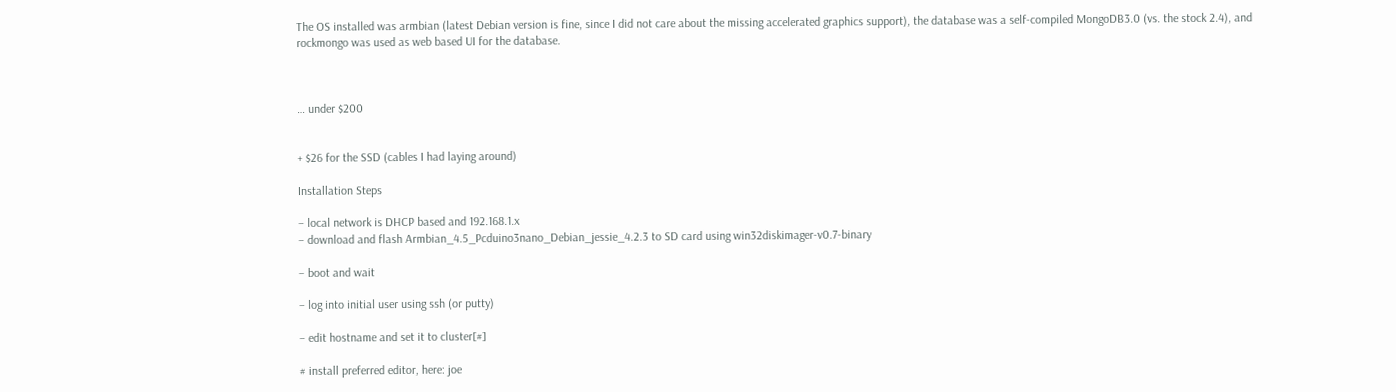The OS installed was armbian (latest Debian version is fine, since I did not care about the missing accelerated graphics support), the database was a self-compiled MongoDB3.0 (vs. the stock 2.4), and rockmongo was used as web based UI for the database.



… under $200


+ $26 for the SSD (cables I had laying around)

Installation Steps

– local network is DHCP based and 192.168.1.x
– download and flash Armbian_4.5_Pcduino3nano_Debian_jessie_4.2.3 to SD card using win32diskimager-v0.7-binary

– boot and wait

– log into initial user using ssh (or putty)

– edit hostname and set it to cluster[#]

# install preferred editor, here: joe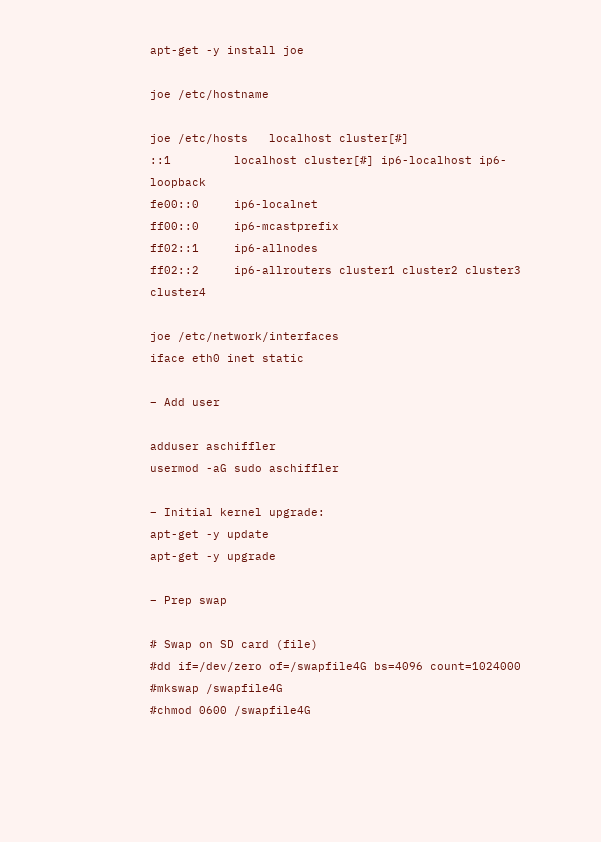apt-get -y install joe

joe /etc/hostname

joe /etc/hosts   localhost cluster[#]
::1         localhost cluster[#] ip6-localhost ip6-loopback
fe00::0     ip6-localnet
ff00::0     ip6-mcastprefix
ff02::1     ip6-allnodes
ff02::2     ip6-allrouters cluster1 cluster2 cluster3 cluster4

joe /etc/network/interfaces
iface eth0 inet static

– Add user

adduser aschiffler
usermod -aG sudo aschiffler

– Initial kernel upgrade:
apt-get -y update
apt-get -y upgrade

– Prep swap

# Swap on SD card (file)
#dd if=/dev/zero of=/swapfile4G bs=4096 count=1024000
#mkswap /swapfile4G
#chmod 0600 /swapfile4G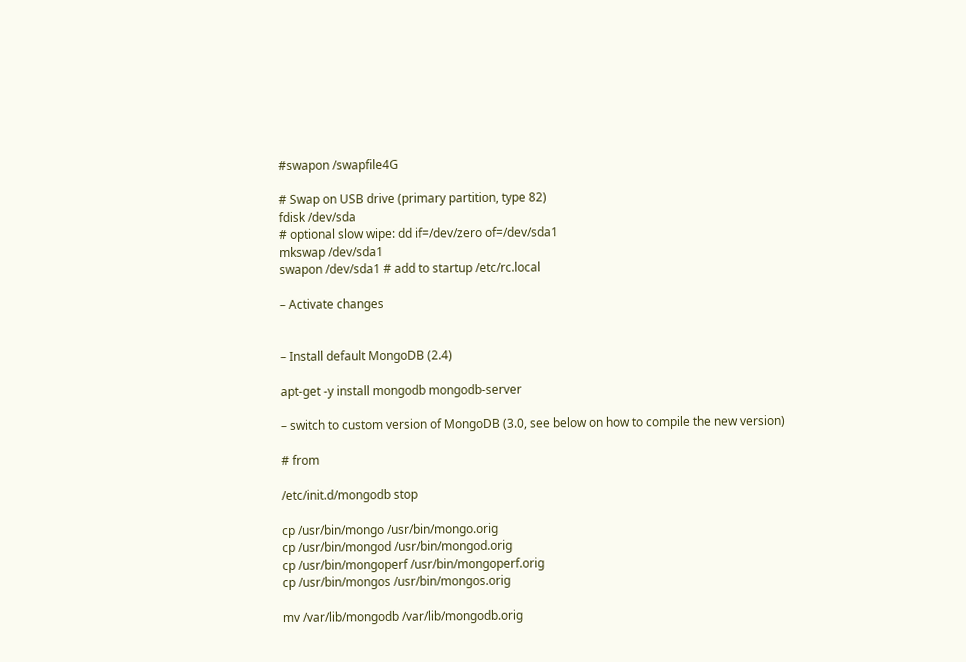#swapon /swapfile4G

# Swap on USB drive (primary partition, type 82)
fdisk /dev/sda
# optional slow wipe: dd if=/dev/zero of=/dev/sda1
mkswap /dev/sda1
swapon /dev/sda1 # add to startup /etc/rc.local

– Activate changes


– Install default MongoDB (2.4)

apt-get -y install mongodb mongodb-server

– switch to custom version of MongoDB (3.0, see below on how to compile the new version)

# from

/etc/init.d/mongodb stop

cp /usr/bin/mongo /usr/bin/mongo.orig
cp /usr/bin/mongod /usr/bin/mongod.orig
cp /usr/bin/mongoperf /usr/bin/mongoperf.orig
cp /usr/bin/mongos /usr/bin/mongos.orig

mv /var/lib/mongodb /var/lib/mongodb.orig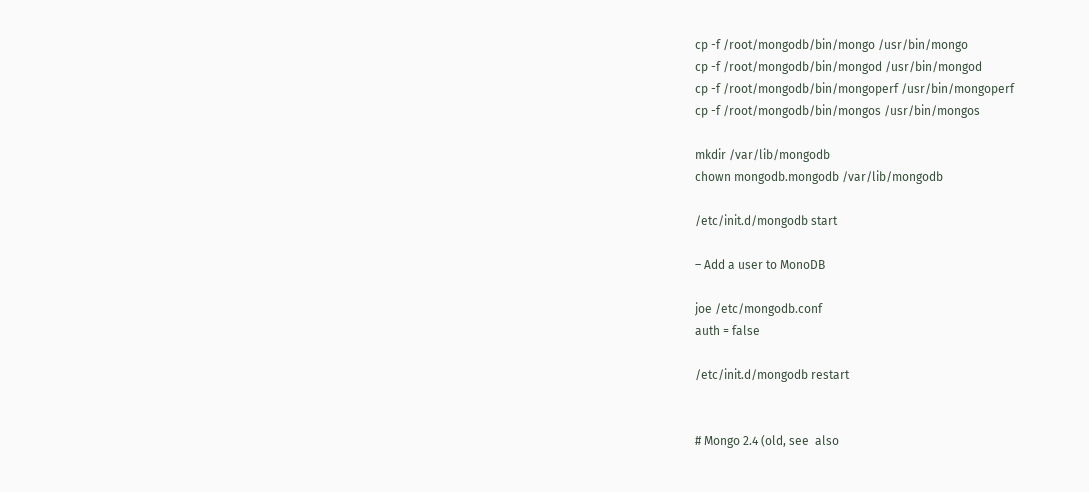cp -f /root/mongodb/bin/mongo /usr/bin/mongo
cp -f /root/mongodb/bin/mongod /usr/bin/mongod
cp -f /root/mongodb/bin/mongoperf /usr/bin/mongoperf
cp -f /root/mongodb/bin/mongos /usr/bin/mongos

mkdir /var/lib/mongodb
chown mongodb.mongodb /var/lib/mongodb

/etc/init.d/mongodb start

– Add a user to MonoDB

joe /etc/mongodb.conf
auth = false

/etc/init.d/mongodb restart


# Mongo 2.4 (old, see  also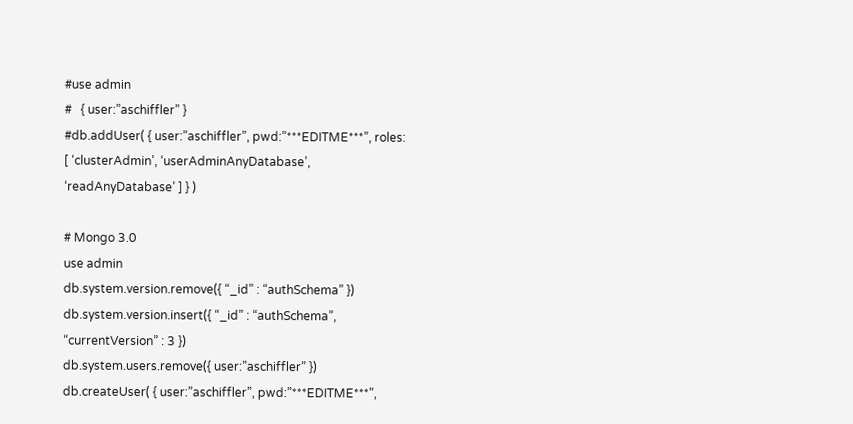#use admin
#   { user:”aschiffler” }
#db.addUser( { user:”aschiffler”, pwd:”***EDITME***”, roles: [ ‘clusterAdmin’, ‘userAdminAnyDatabase’, ‘readAnyDatabase’ ] } )

# Mongo 3.0
use admin
db.system.version.remove({ “_id” : “authSchema” })
db.system.version.insert({ “_id” : “authSchema”, “currentVersion” : 3 })
db.system.users.remove({ user:”aschiffler” })
db.createUser( { user:”aschiffler”, pwd:”***EDITME***”,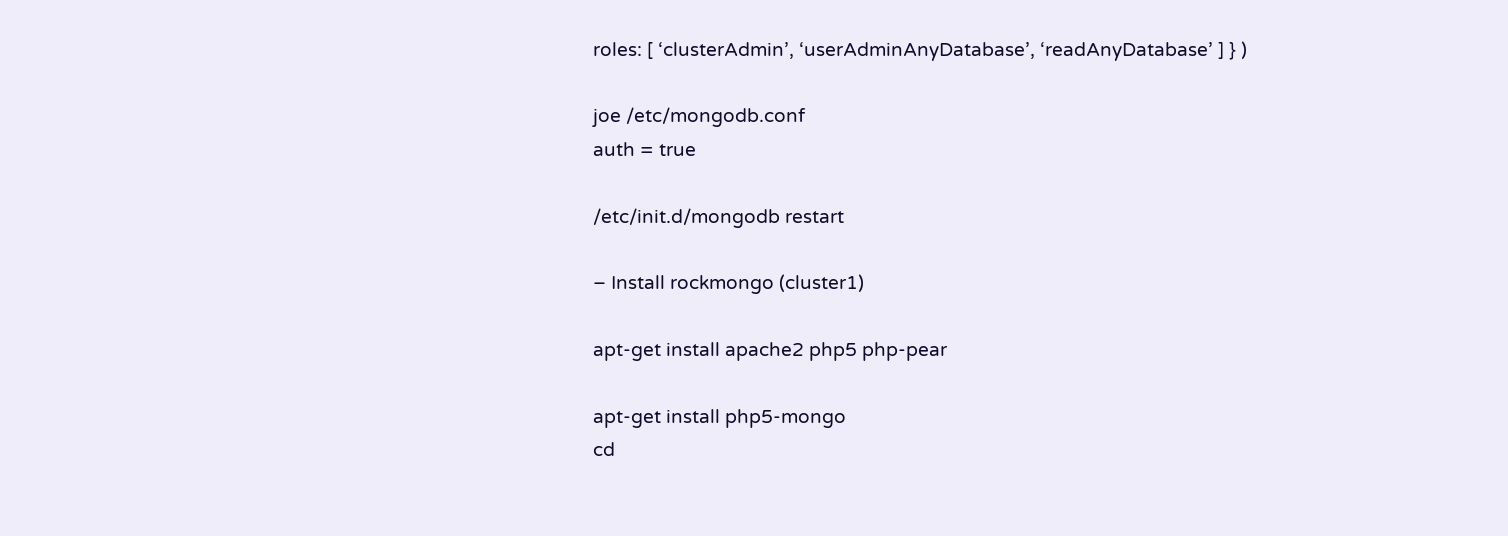roles: [ ‘clusterAdmin’, ‘userAdminAnyDatabase’, ‘readAnyDatabase’ ] } )

joe /etc/mongodb.conf
auth = true

/etc/init.d/mongodb restart

– Install rockmongo (cluster1)

apt-get install apache2 php5 php-pear

apt-get install php5-mongo
cd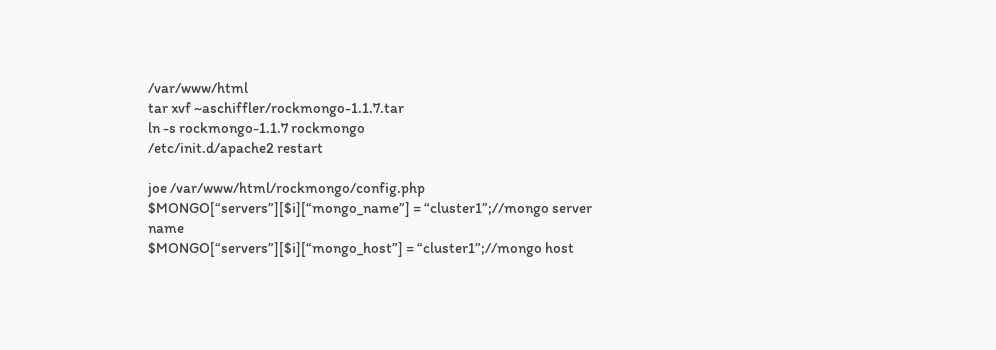/var/www/html
tar xvf ~aschiffler/rockmongo-1.1.7.tar
ln -s rockmongo-1.1.7 rockmongo
/etc/init.d/apache2 restart

joe /var/www/html/rockmongo/config.php
$MONGO[“servers”][$i][“mongo_name”] = “cluster1”;//mongo server name
$MONGO[“servers”][$i][“mongo_host”] = “cluster1”;//mongo host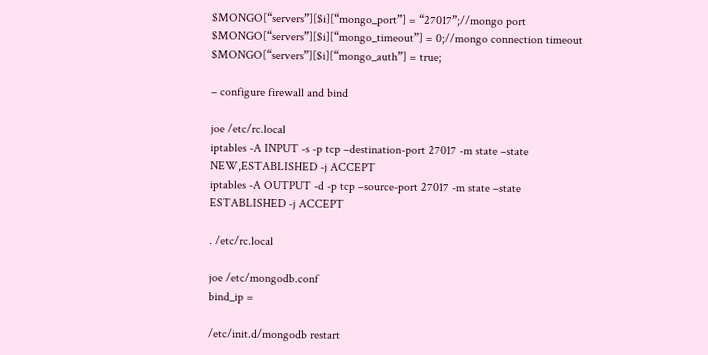$MONGO[“servers”][$i][“mongo_port”] = “27017”;//mongo port
$MONGO[“servers”][$i][“mongo_timeout”] = 0;//mongo connection timeout
$MONGO[“servers”][$i][“mongo_auth”] = true;

– configure firewall and bind

joe /etc/rc.local
iptables -A INPUT -s -p tcp –destination-port 27017 -m state –state NEW,ESTABLISHED -j ACCEPT
iptables -A OUTPUT -d -p tcp –source-port 27017 -m state –state ESTABLISHED -j ACCEPT

. /etc/rc.local

joe /etc/mongodb.conf
bind_ip =

/etc/init.d/mongodb restart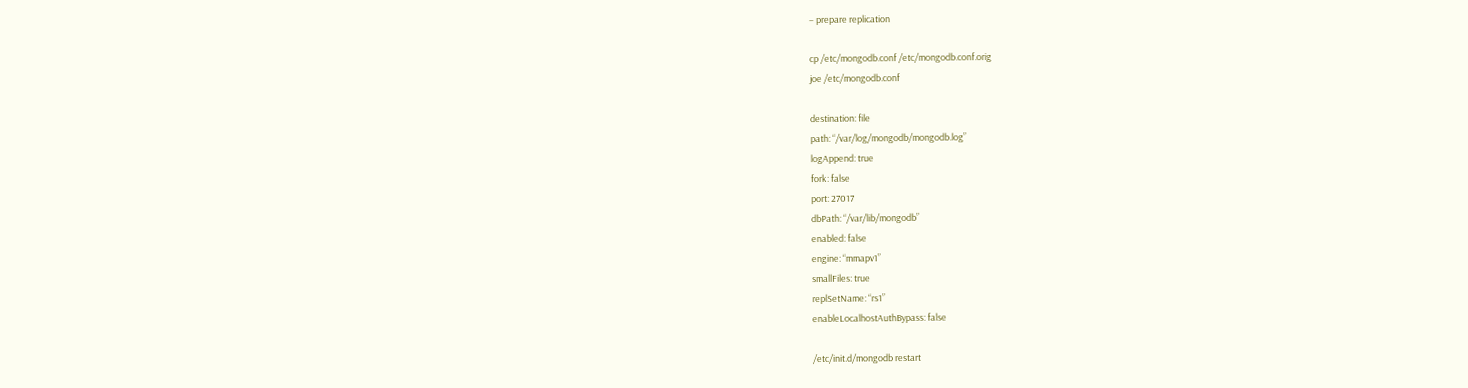– prepare replication

cp /etc/mongodb.conf /etc/mongodb.conf.orig
joe /etc/mongodb.conf

destination: file
path: “/var/log/mongodb/mongodb.log”
logAppend: true
fork: false
port: 27017
dbPath: “/var/lib/mongodb”
enabled: false
engine: “mmapv1”
smallFiles: true
replSetName: “rs1”
enableLocalhostAuthBypass: false

/etc/init.d/mongodb restart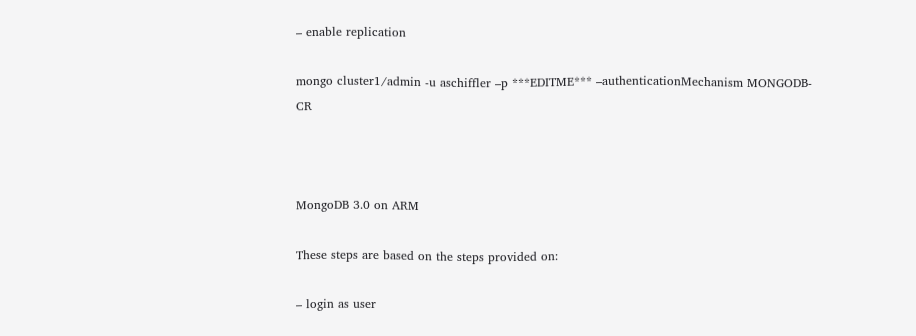– enable replication

mongo cluster1/admin -u aschiffler –p ***EDITME*** –authenticationMechanism MONGODB-CR



MongoDB 3.0 on ARM

These steps are based on the steps provided on:

– login as user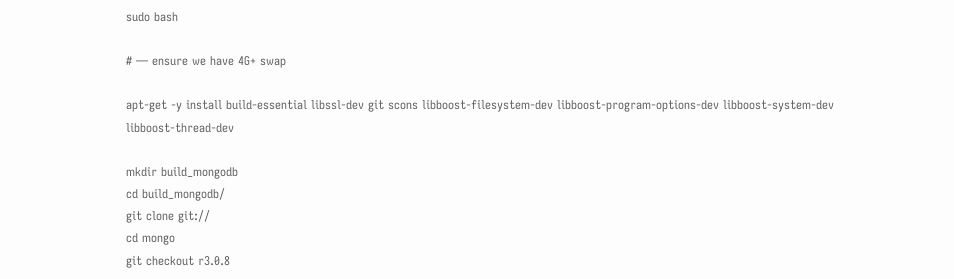sudo bash

# — ensure we have 4G+ swap

apt-get -y install build-essential libssl-dev git scons libboost-filesystem-dev libboost-program-options-dev libboost-system-dev libboost-thread-dev

mkdir build_mongodb
cd build_mongodb/
git clone git://
cd mongo
git checkout r3.0.8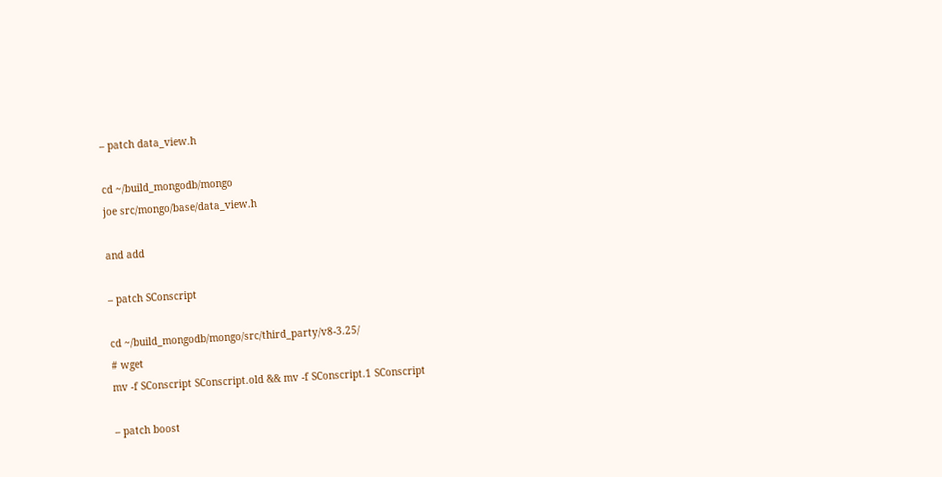– patch data_view.h

cd ~/build_mongodb/mongo
joe src/mongo/base/data_view.h

and add

– patch SConscript

cd ~/build_mongodb/mongo/src/third_party/v8-3.25/
# wget
mv -f SConscript SConscript.old && mv -f SConscript.1 SConscript

– patch boost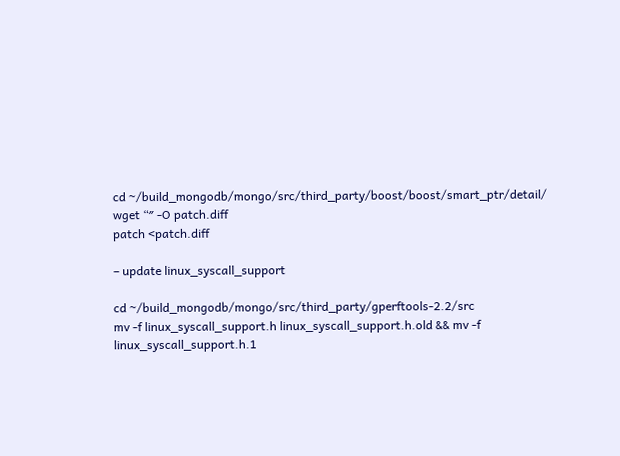cd ~/build_mongodb/mongo/src/third_party/boost/boost/smart_ptr/detail/
wget “″ -O patch.diff
patch <patch.diff

– update linux_syscall_support

cd ~/build_mongodb/mongo/src/third_party/gperftools-2.2/src
mv -f linux_syscall_support.h linux_syscall_support.h.old && mv -f linux_syscall_support.h.1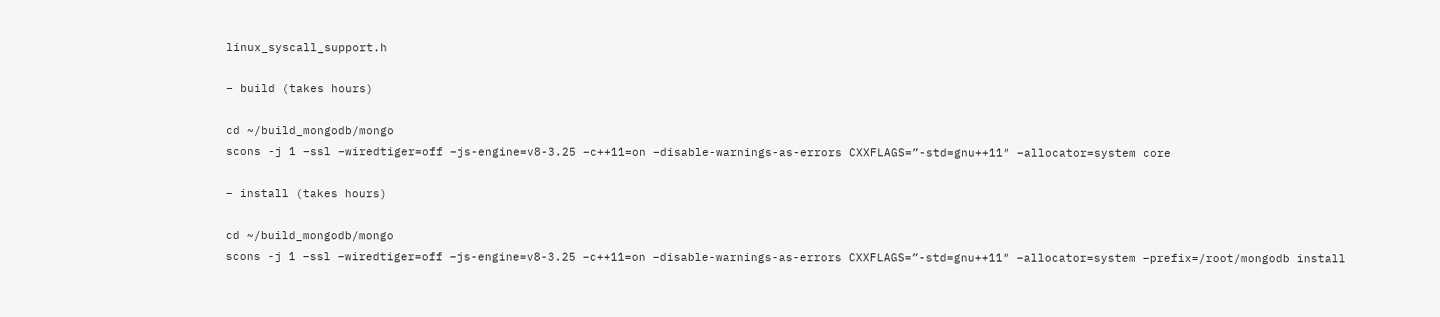linux_syscall_support.h

– build (takes hours)

cd ~/build_mongodb/mongo
scons -j 1 –ssl –wiredtiger=off –js-engine=v8-3.25 –c++11=on –disable-warnings-as-errors CXXFLAGS=”-std=gnu++11″ –allocator=system core

– install (takes hours)

cd ~/build_mongodb/mongo
scons -j 1 –ssl –wiredtiger=off –js-engine=v8-3.25 –c++11=on –disable-warnings-as-errors CXXFLAGS=”-std=gnu++11″ –allocator=system –prefix=/root/mongodb install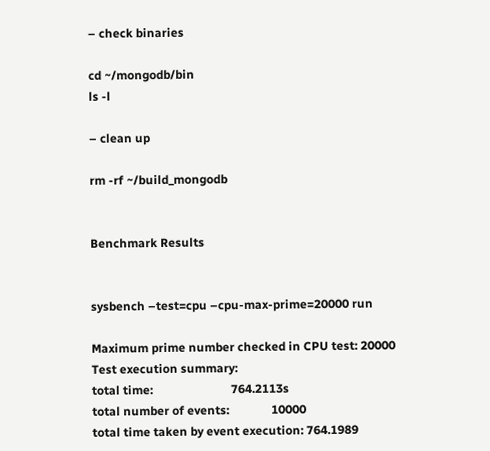– check binaries

cd ~/mongodb/bin
ls -l

– clean up

rm -rf ~/build_mongodb


Benchmark Results


sysbench –test=cpu –cpu-max-prime=20000 run

Maximum prime number checked in CPU test: 20000
Test execution summary:
total time:                          764.2113s
total number of events:              10000
total time taken by event execution: 764.1989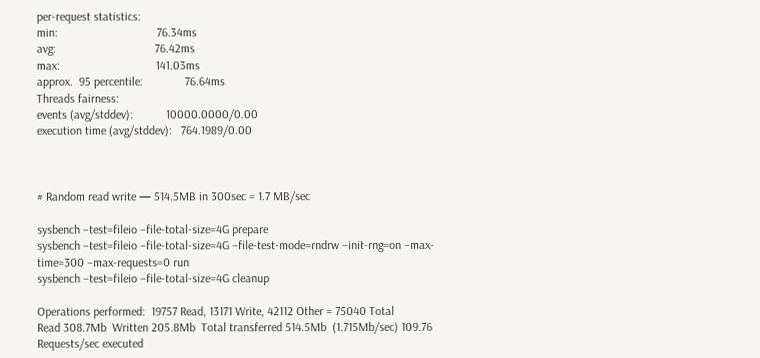per-request statistics:
min:                                 76.34ms
avg:                                 76.42ms
max:                                141.03ms
approx.  95 percentile:              76.64ms
Threads fairness:
events (avg/stddev):           10000.0000/0.00
execution time (avg/stddev):   764.1989/0.00



# Random read write — 514.5MB in 300sec = 1.7 MB/sec

sysbench –test=fileio –file-total-size=4G prepare
sysbench –test=fileio –file-total-size=4G –file-test-mode=rndrw –init-rng=on –max-time=300 –max-requests=0 run
sysbench –test=fileio –file-total-size=4G cleanup

Operations performed:  19757 Read, 13171 Write, 42112 Other = 75040 Total
Read 308.7Mb  Written 205.8Mb  Total transferred 514.5Mb  (1.715Mb/sec) 109.76 Requests/sec executed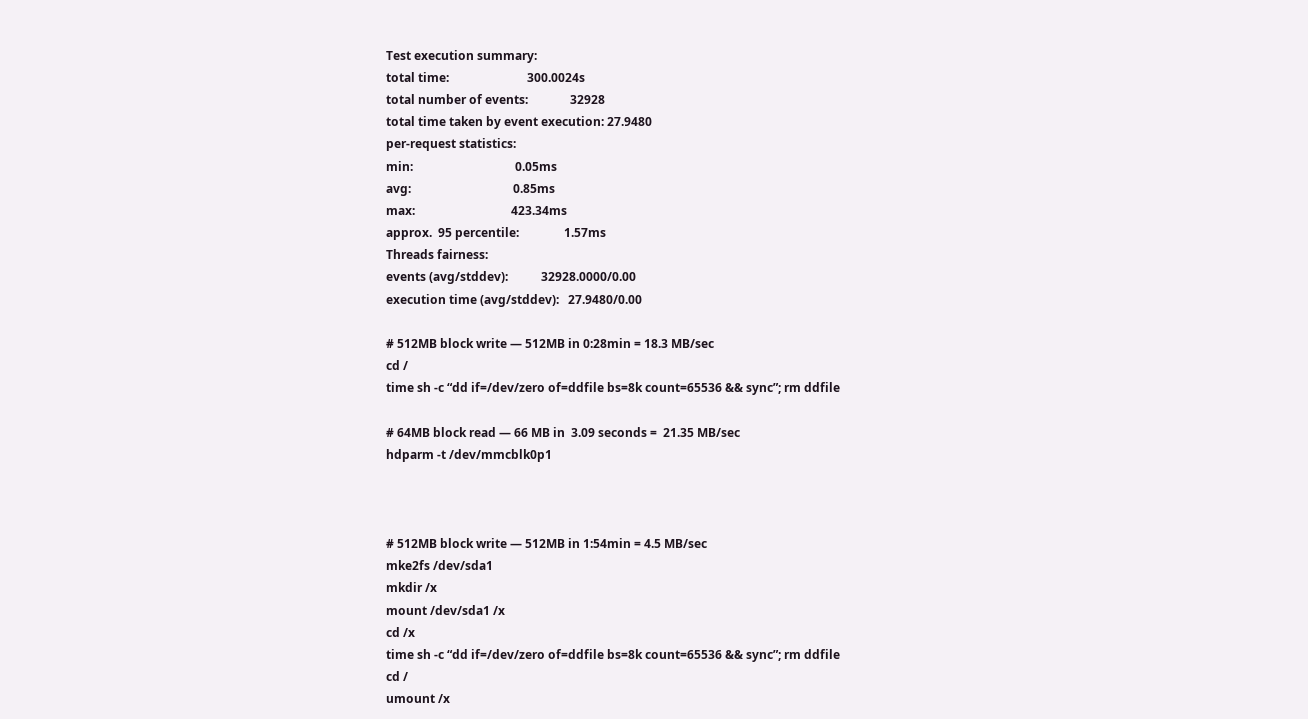Test execution summary:
total time:                          300.0024s
total number of events:              32928
total time taken by event execution: 27.9480
per-request statistics:
min:                                  0.05ms
avg:                                  0.85ms
max:                                423.34ms
approx.  95 percentile:               1.57ms
Threads fairness:
events (avg/stddev):           32928.0000/0.00
execution time (avg/stddev):   27.9480/0.00

# 512MB block write — 512MB in 0:28min = 18.3 MB/sec
cd /
time sh -c “dd if=/dev/zero of=ddfile bs=8k count=65536 && sync”; rm ddfile

# 64MB block read — 66 MB in  3.09 seconds =  21.35 MB/sec
hdparm -t /dev/mmcblk0p1



# 512MB block write — 512MB in 1:54min = 4.5 MB/sec
mke2fs /dev/sda1
mkdir /x
mount /dev/sda1 /x
cd /x
time sh -c “dd if=/dev/zero of=ddfile bs=8k count=65536 && sync”; rm ddfile
cd /
umount /x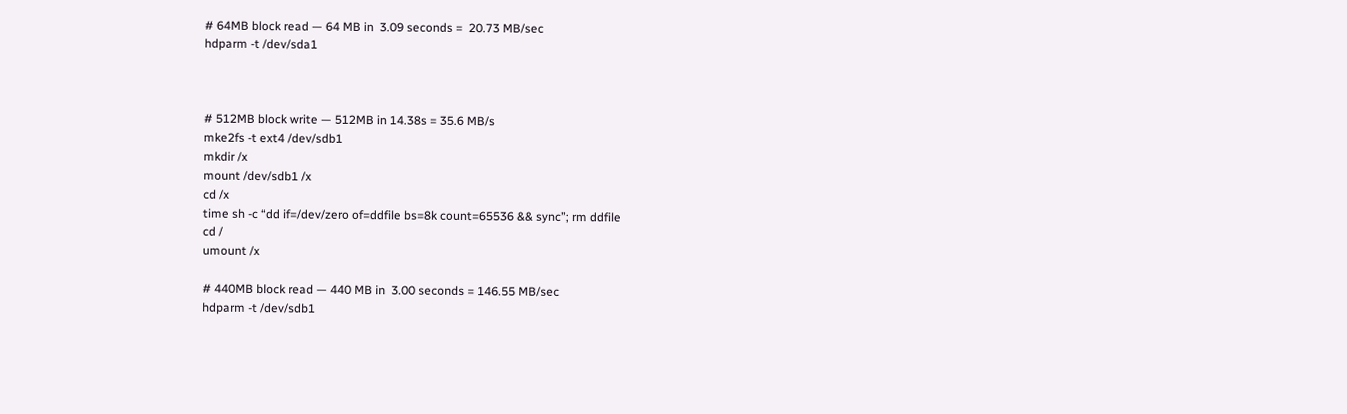# 64MB block read — 64 MB in  3.09 seconds =  20.73 MB/sec
hdparm -t /dev/sda1



# 512MB block write — 512MB in 14.38s = 35.6 MB/s
mke2fs -t ext4 /dev/sdb1
mkdir /x
mount /dev/sdb1 /x
cd /x
time sh -c “dd if=/dev/zero of=ddfile bs=8k count=65536 && sync”; rm ddfile
cd /
umount /x

# 440MB block read — 440 MB in  3.00 seconds = 146.55 MB/sec
hdparm -t /dev/sdb1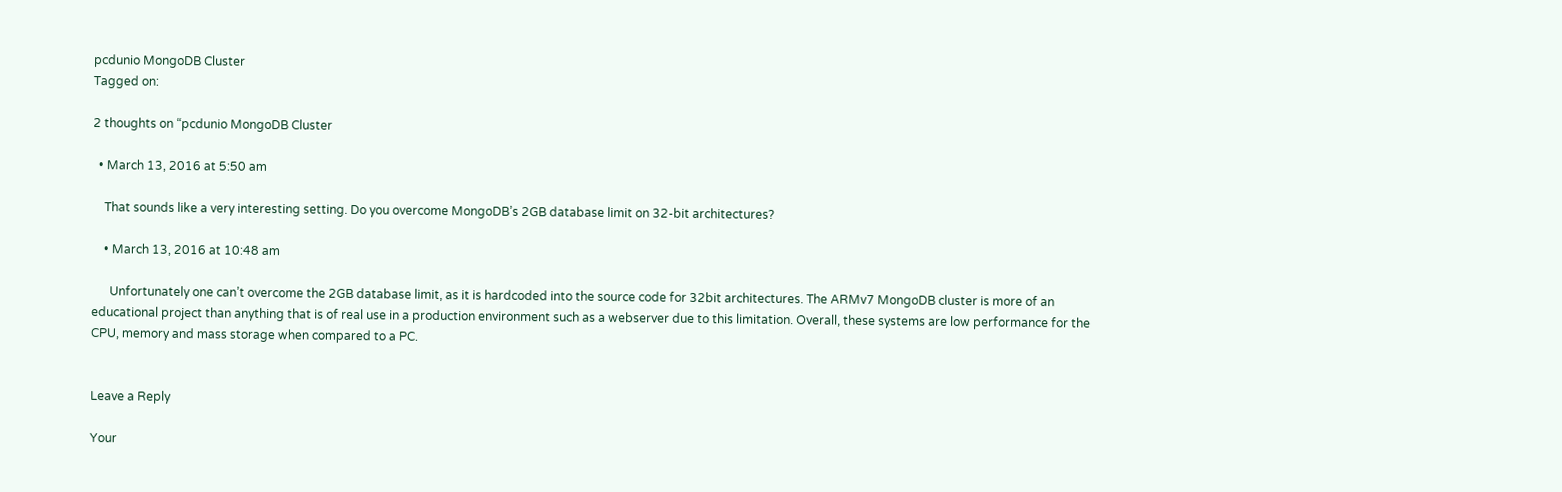pcdunio MongoDB Cluster
Tagged on:

2 thoughts on “pcdunio MongoDB Cluster

  • March 13, 2016 at 5:50 am

    That sounds like a very interesting setting. Do you overcome MongoDB’s 2GB database limit on 32-bit architectures?

    • March 13, 2016 at 10:48 am

      Unfortunately one can’t overcome the 2GB database limit, as it is hardcoded into the source code for 32bit architectures. The ARMv7 MongoDB cluster is more of an educational project than anything that is of real use in a production environment such as a webserver due to this limitation. Overall, these systems are low performance for the CPU, memory and mass storage when compared to a PC.


Leave a Reply

Your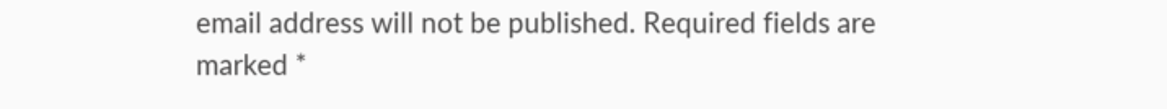email address will not be published. Required fields are marked *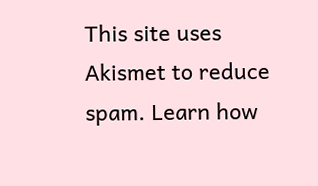This site uses Akismet to reduce spam. Learn how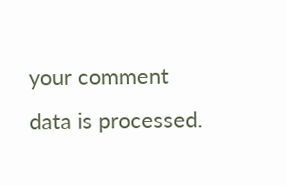your comment data is processed.